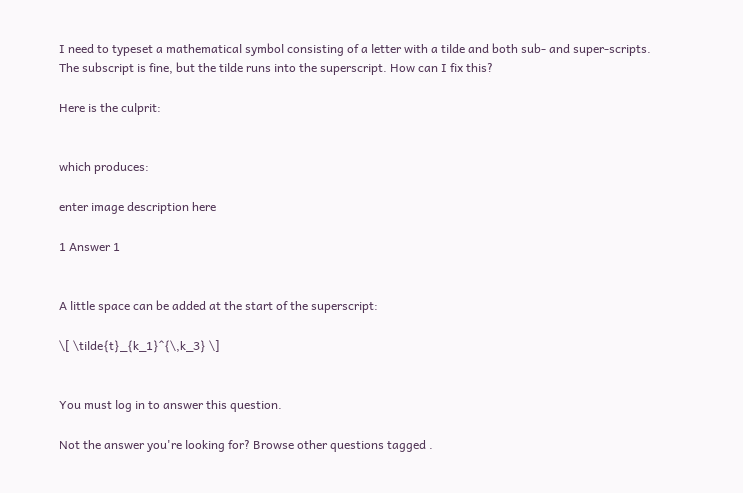I need to typeset a mathematical symbol consisting of a letter with a tilde and both sub- and super-scripts. The subscript is fine, but the tilde runs into the superscript. How can I fix this?

Here is the culprit:


which produces:

enter image description here

1 Answer 1


A little space can be added at the start of the superscript:

\[ \tilde{t}_{k_1}^{\,k_3} \]


You must log in to answer this question.

Not the answer you're looking for? Browse other questions tagged .